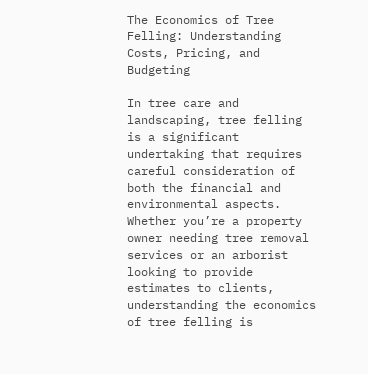The Economics of Tree Felling: Understanding Costs, Pricing, and Budgeting

In tree care and landscaping, tree felling is a significant undertaking that requires careful consideration of both the financial and environmental aspects. Whether you’re a property owner needing tree removal services or an arborist looking to provide estimates to clients, understanding the economics of tree felling is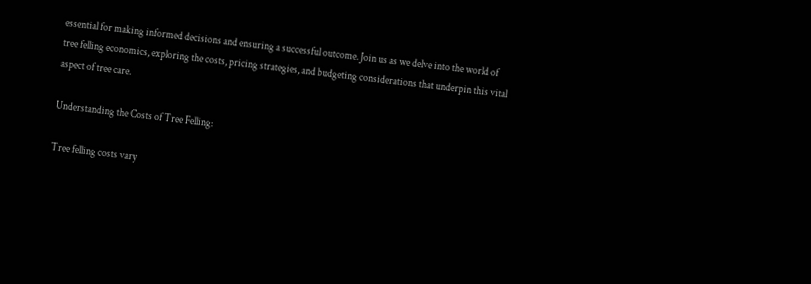essential for making informed decisions and ensuring a successful outcome. Join us as we delve into the world of tree felling economics, exploring the costs, pricing strategies, and budgeting considerations that underpin this vital aspect of tree care.

Understanding the Costs of Tree Felling:

Tree felling costs vary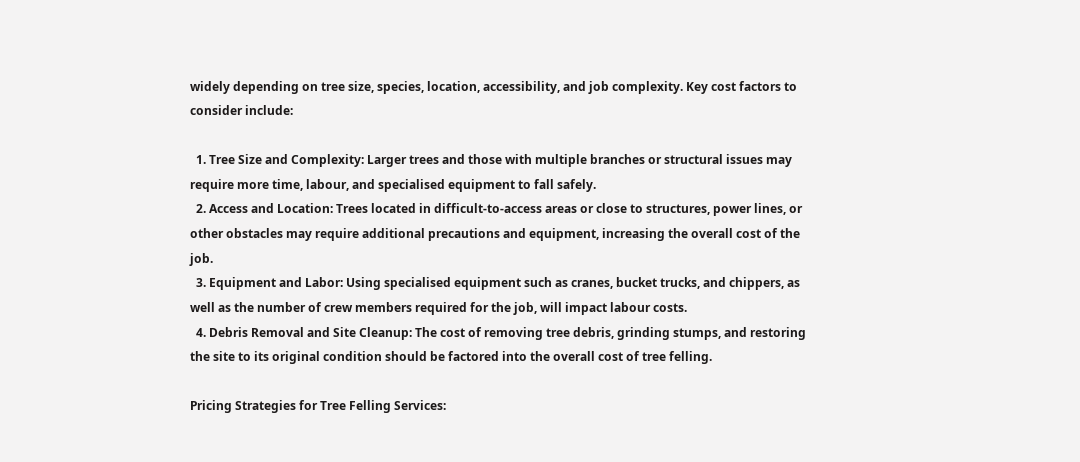widely depending on tree size, species, location, accessibility, and job complexity. Key cost factors to consider include:

  1. Tree Size and Complexity: Larger trees and those with multiple branches or structural issues may require more time, labour, and specialised equipment to fall safely.
  2. Access and Location: Trees located in difficult-to-access areas or close to structures, power lines, or other obstacles may require additional precautions and equipment, increasing the overall cost of the job.
  3. Equipment and Labor: Using specialised equipment such as cranes, bucket trucks, and chippers, as well as the number of crew members required for the job, will impact labour costs.
  4. Debris Removal and Site Cleanup: The cost of removing tree debris, grinding stumps, and restoring the site to its original condition should be factored into the overall cost of tree felling.

Pricing Strategies for Tree Felling Services: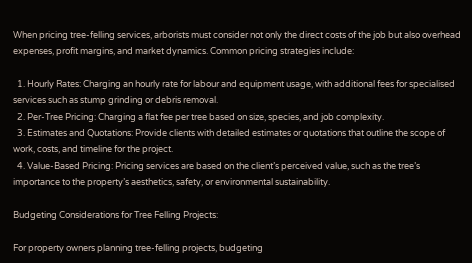When pricing tree-felling services, arborists must consider not only the direct costs of the job but also overhead expenses, profit margins, and market dynamics. Common pricing strategies include:

  1. Hourly Rates: Charging an hourly rate for labour and equipment usage, with additional fees for specialised services such as stump grinding or debris removal.
  2. Per-Tree Pricing: Charging a flat fee per tree based on size, species, and job complexity.
  3. Estimates and Quotations: Provide clients with detailed estimates or quotations that outline the scope of work, costs, and timeline for the project.
  4. Value-Based Pricing: Pricing services are based on the client’s perceived value, such as the tree’s importance to the property’s aesthetics, safety, or environmental sustainability.

Budgeting Considerations for Tree Felling Projects:

For property owners planning tree-felling projects, budgeting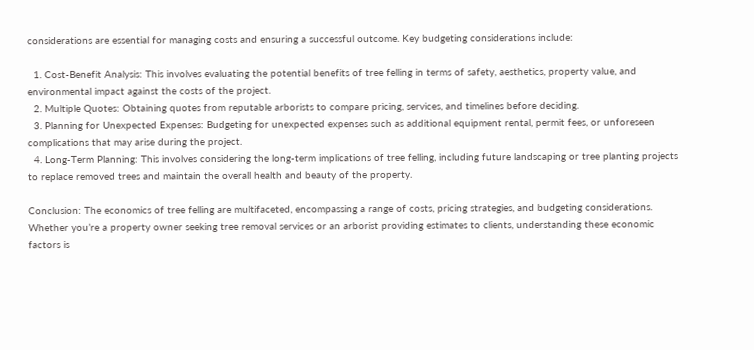considerations are essential for managing costs and ensuring a successful outcome. Key budgeting considerations include:

  1. Cost-Benefit Analysis: This involves evaluating the potential benefits of tree felling in terms of safety, aesthetics, property value, and environmental impact against the costs of the project.
  2. Multiple Quotes: Obtaining quotes from reputable arborists to compare pricing, services, and timelines before deciding.
  3. Planning for Unexpected Expenses: Budgeting for unexpected expenses such as additional equipment rental, permit fees, or unforeseen complications that may arise during the project.
  4. Long-Term Planning: This involves considering the long-term implications of tree felling, including future landscaping or tree planting projects to replace removed trees and maintain the overall health and beauty of the property.

Conclusion: The economics of tree felling are multifaceted, encompassing a range of costs, pricing strategies, and budgeting considerations. Whether you’re a property owner seeking tree removal services or an arborist providing estimates to clients, understanding these economic factors is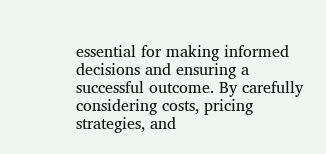essential for making informed decisions and ensuring a successful outcome. By carefully considering costs, pricing strategies, and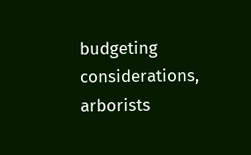budgeting considerations, arborists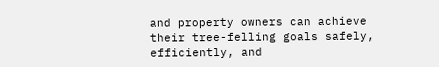and property owners can achieve their tree-felling goals safely, efficiently, and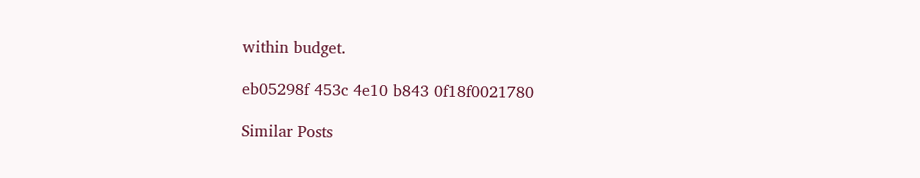within budget.

eb05298f 453c 4e10 b843 0f18f0021780

Similar Posts